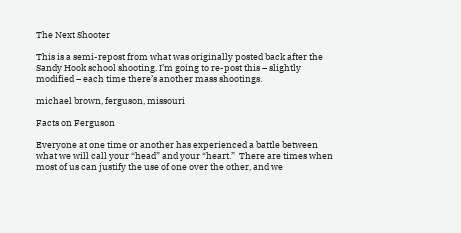The Next Shooter

This is a semi-repost from what was originally posted back after the Sandy Hook school shooting. I’m going to re-post this – slightly modified – each time there’s another mass shootings.

michael brown, ferguson, missouri

Facts on Ferguson

Everyone at one time or another has experienced a battle between what we will call your “head” and your “heart.”  There are times when most of us can justify the use of one over the other, and we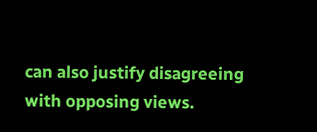can also justify disagreeing with opposing views.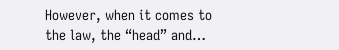However, when it comes to the law, the “head” and…